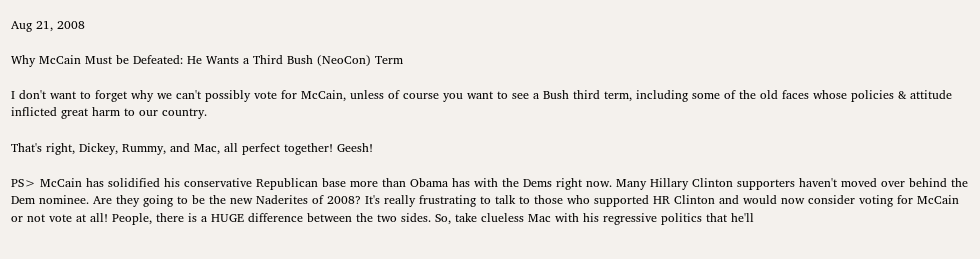Aug 21, 2008

Why McCain Must be Defeated: He Wants a Third Bush (NeoCon) Term

I don't want to forget why we can't possibly vote for McCain, unless of course you want to see a Bush third term, including some of the old faces whose policies & attitude inflicted great harm to our country.

That's right, Dickey, Rummy, and Mac, all perfect together! Geesh!

PS> McCain has solidified his conservative Republican base more than Obama has with the Dems right now. Many Hillary Clinton supporters haven't moved over behind the Dem nominee. Are they going to be the new Naderites of 2008? It's really frustrating to talk to those who supported HR Clinton and would now consider voting for McCain or not vote at all! People, there is a HUGE difference between the two sides. So, take clueless Mac with his regressive politics that he'll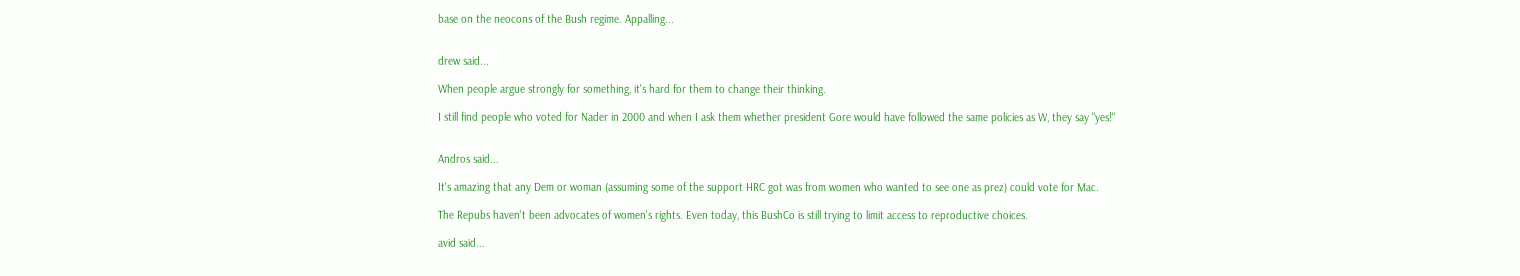base on the neocons of the Bush regime. Appalling...


drew said...

When people argue strongly for something, it's hard for them to change their thinking.

I still find people who voted for Nader in 2000 and when I ask them whether president Gore would have followed the same policies as W, they say "yes!"


Andros said...

It's amazing that any Dem or woman (assuming some of the support HRC got was from women who wanted to see one as prez) could vote for Mac.

The Repubs haven't been advocates of women's rights. Even today, this BushCo is still trying to limit access to reproductive choices.

avid said...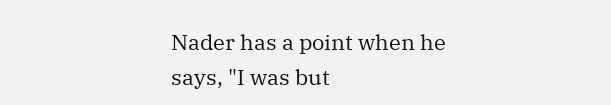Nader has a point when he says, "I was but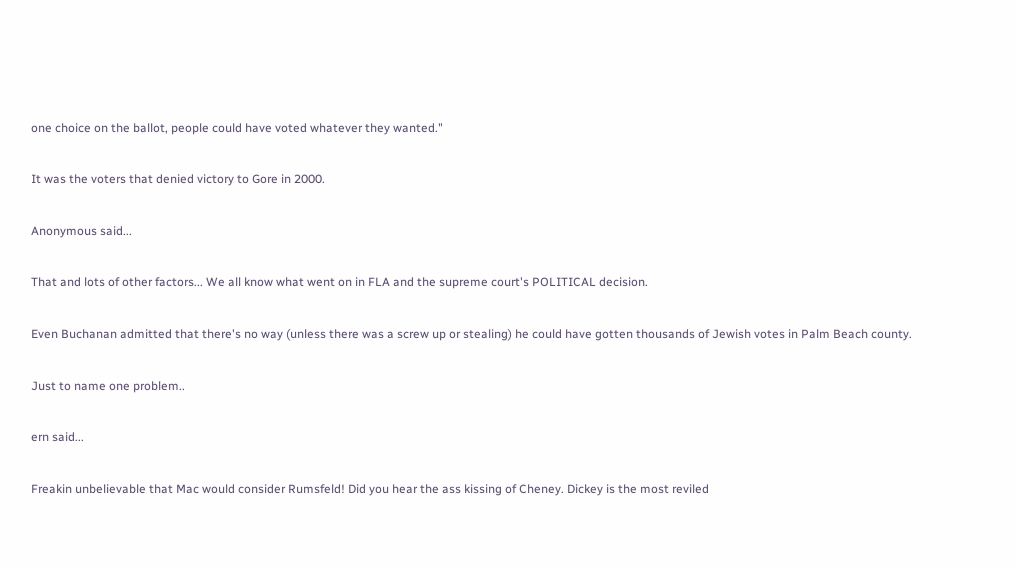one choice on the ballot, people could have voted whatever they wanted."

It was the voters that denied victory to Gore in 2000.

Anonymous said...

That and lots of other factors... We all know what went on in FLA and the supreme court's POLITICAL decision.

Even Buchanan admitted that there's no way (unless there was a screw up or stealing) he could have gotten thousands of Jewish votes in Palm Beach county.

Just to name one problem..

ern said...

Freakin unbelievable that Mac would consider Rumsfeld! Did you hear the ass kissing of Cheney. Dickey is the most reviled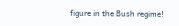figure in the Bush regime!